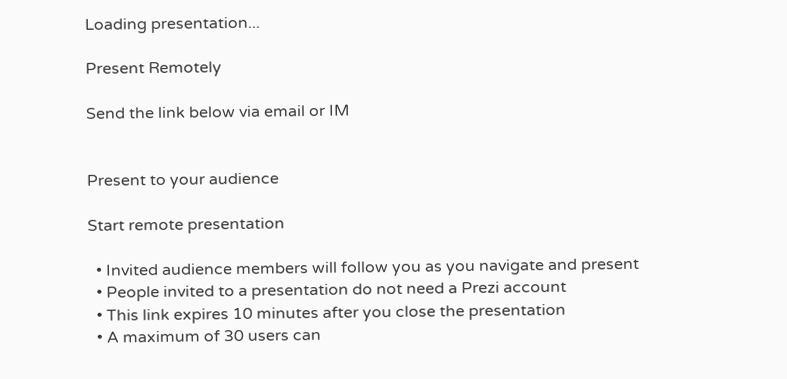Loading presentation...

Present Remotely

Send the link below via email or IM


Present to your audience

Start remote presentation

  • Invited audience members will follow you as you navigate and present
  • People invited to a presentation do not need a Prezi account
  • This link expires 10 minutes after you close the presentation
  • A maximum of 30 users can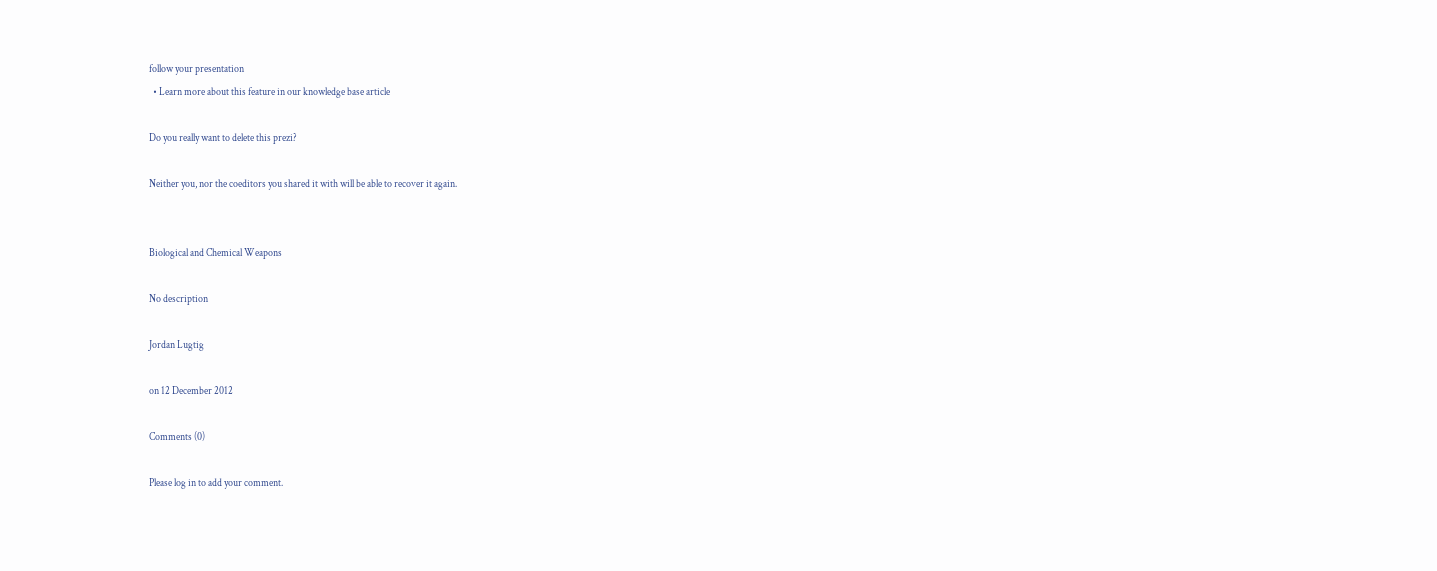follow your presentation
  • Learn more about this feature in our knowledge base article

Do you really want to delete this prezi?

Neither you, nor the coeditors you shared it with will be able to recover it again.


Biological and Chemical Weapons

No description

Jordan Lugtig

on 12 December 2012

Comments (0)

Please log in to add your comment.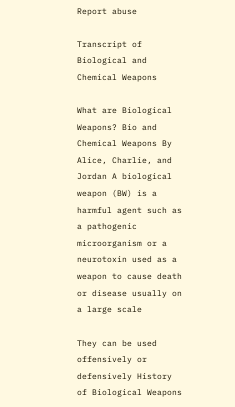Report abuse

Transcript of Biological and Chemical Weapons

What are Biological Weapons? Bio and Chemical Weapons By Alice, Charlie, and Jordan A biological weapon (BW) is a harmful agent such as a pathogenic microorganism or a neurotoxin used as a weapon to cause death or disease usually on a large scale

They can be used offensively or defensively History of Biological Weapons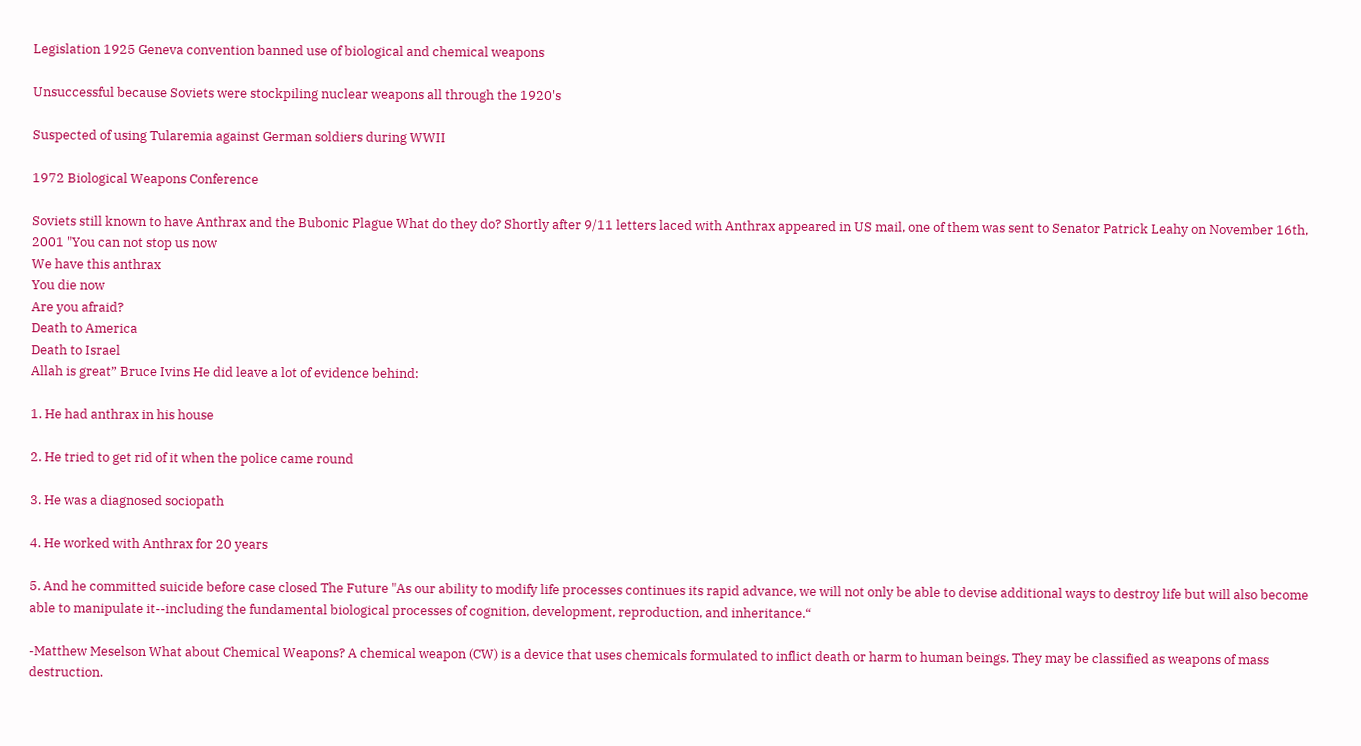Legislation 1925 Geneva convention banned use of biological and chemical weapons

Unsuccessful because Soviets were stockpiling nuclear weapons all through the 1920's

Suspected of using Tularemia against German soldiers during WWII

1972 Biological Weapons Conference

Soviets still known to have Anthrax and the Bubonic Plague What do they do? Shortly after 9/11 letters laced with Anthrax appeared in US mail, one of them was sent to Senator Patrick Leahy on November 16th, 2001 "You can not stop us now
We have this anthrax
You die now
Are you afraid?
Death to America
Death to Israel
Allah is great” Bruce Ivins He did leave a lot of evidence behind:

1. He had anthrax in his house

2. He tried to get rid of it when the police came round

3. He was a diagnosed sociopath

4. He worked with Anthrax for 20 years

5. And he committed suicide before case closed The Future "As our ability to modify life processes continues its rapid advance, we will not only be able to devise additional ways to destroy life but will also become able to manipulate it--including the fundamental biological processes of cognition, development, reproduction, and inheritance.“

-Matthew Meselson What about Chemical Weapons? A chemical weapon (CW) is a device that uses chemicals formulated to inflict death or harm to human beings. They may be classified as weapons of mass destruction.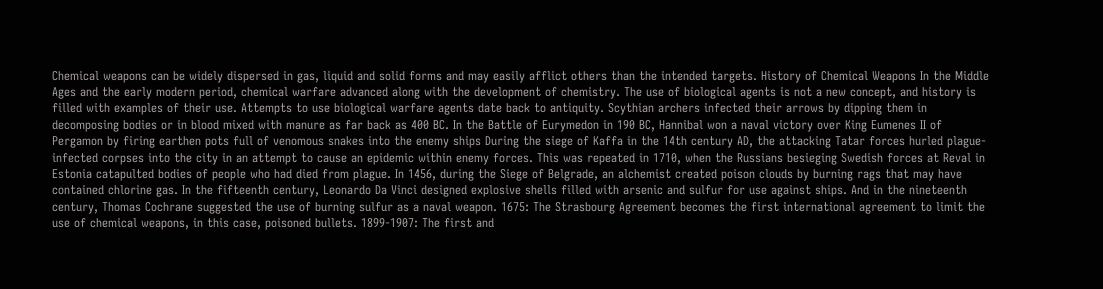Chemical weapons can be widely dispersed in gas, liquid and solid forms and may easily afflict others than the intended targets. History of Chemical Weapons In the Middle Ages and the early modern period, chemical warfare advanced along with the development of chemistry. The use of biological agents is not a new concept, and history is filled with examples of their use. Attempts to use biological warfare agents date back to antiquity. Scythian archers infected their arrows by dipping them in decomposing bodies or in blood mixed with manure as far back as 400 BC. In the Battle of Eurymedon in 190 BC, Hannibal won a naval victory over King Eumenes II of Pergamon by firing earthen pots full of venomous snakes into the enemy ships During the siege of Kaffa in the 14th century AD, the attacking Tatar forces hurled plague-infected corpses into the city in an attempt to cause an epidemic within enemy forces. This was repeated in 1710, when the Russians besieging Swedish forces at Reval in Estonia catapulted bodies of people who had died from plague. In 1456, during the Siege of Belgrade, an alchemist created poison clouds by burning rags that may have contained chlorine gas. In the fifteenth century, Leonardo Da Vinci designed explosive shells filled with arsenic and sulfur for use against ships. And in the nineteenth century, Thomas Cochrane suggested the use of burning sulfur as a naval weapon. 1675: The Strasbourg Agreement becomes the first international agreement to limit the use of chemical weapons, in this case, poisoned bullets. 1899-1907: The first and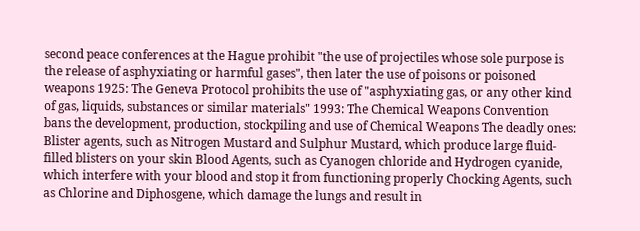second peace conferences at the Hague prohibit "the use of projectiles whose sole purpose is the release of asphyxiating or harmful gases", then later the use of poisons or poisoned weapons 1925: The Geneva Protocol prohibits the use of "asphyxiating gas, or any other kind of gas, liquids, substances or similar materials" 1993: The Chemical Weapons Convention bans the development, production, stockpiling and use of Chemical Weapons The deadly ones: Blister agents, such as Nitrogen Mustard and Sulphur Mustard, which produce large fluid-filled blisters on your skin Blood Agents, such as Cyanogen chloride and Hydrogen cyanide, which interfere with your blood and stop it from functioning properly Chocking Agents, such as Chlorine and Diphosgene, which damage the lungs and result in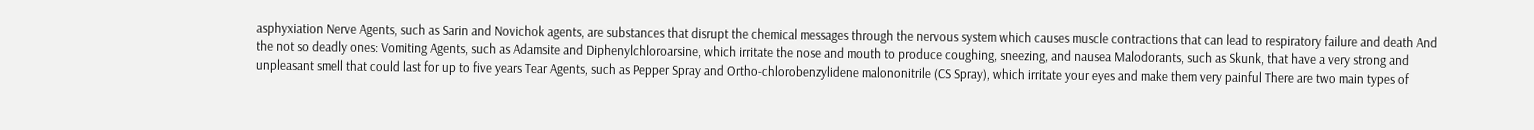asphyxiation Nerve Agents, such as Sarin and Novichok agents, are substances that disrupt the chemical messages through the nervous system which causes muscle contractions that can lead to respiratory failure and death And the not so deadly ones: Vomiting Agents, such as Adamsite and Diphenylchloroarsine, which irritate the nose and mouth to produce coughing, sneezing, and nausea Malodorants, such as Skunk, that have a very strong and unpleasant smell that could last for up to five years Tear Agents, such as Pepper Spray and Ortho-chlorobenzylidene malononitrile (CS Spray), which irritate your eyes and make them very painful There are two main types of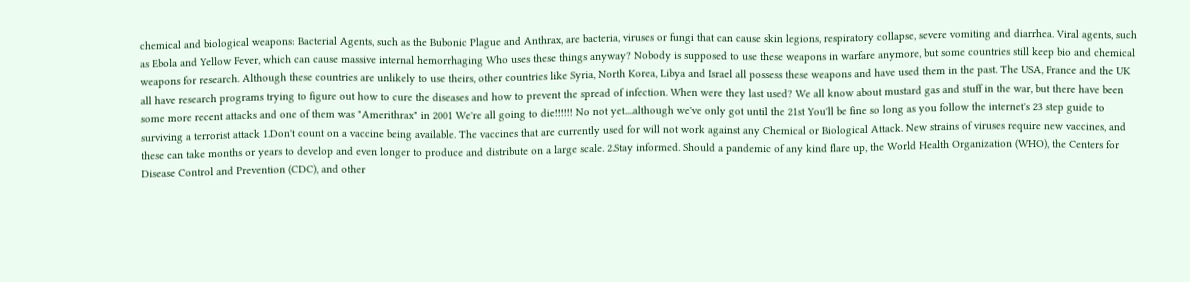chemical and biological weapons: Bacterial Agents, such as the Bubonic Plague and Anthrax, are bacteria, viruses or fungi that can cause skin legions, respiratory collapse, severe vomiting and diarrhea. Viral agents, such as Ebola and Yellow Fever, which can cause massive internal hemorrhaging Who uses these things anyway? Nobody is supposed to use these weapons in warfare anymore, but some countries still keep bio and chemical weapons for research. Although these countries are unlikely to use theirs, other countries like Syria, North Korea, Libya and Israel all possess these weapons and have used them in the past. The USA, France and the UK all have research programs trying to figure out how to cure the diseases and how to prevent the spread of infection. When were they last used? We all know about mustard gas and stuff in the war, but there have been some more recent attacks and one of them was "Amerithrax" in 2001 We're all going to die!!!!!! No not yet....although we've only got until the 21st You'll be fine so long as you follow the internet's 23 step guide to surviving a terrorist attack 1.Don't count on a vaccine being available. The vaccines that are currently used for will not work against any Chemical or Biological Attack. New strains of viruses require new vaccines, and these can take months or years to develop and even longer to produce and distribute on a large scale. 2.Stay informed. Should a pandemic of any kind flare up, the World Health Organization (WHO), the Centers for Disease Control and Prevention (CDC), and other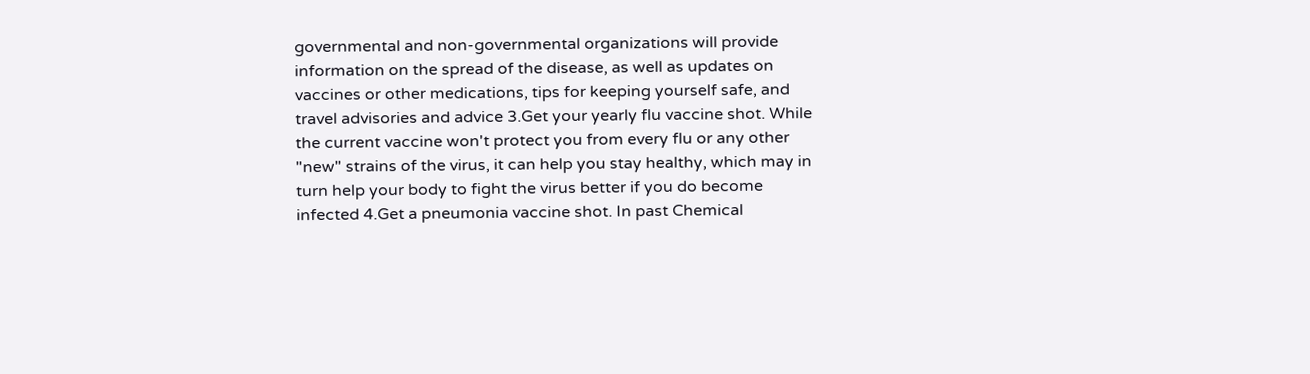governmental and non-governmental organizations will provide information on the spread of the disease, as well as updates on vaccines or other medications, tips for keeping yourself safe, and travel advisories and advice 3.Get your yearly flu vaccine shot. While the current vaccine won't protect you from every flu or any other "new" strains of the virus, it can help you stay healthy, which may in turn help your body to fight the virus better if you do become infected 4.Get a pneumonia vaccine shot. In past Chemical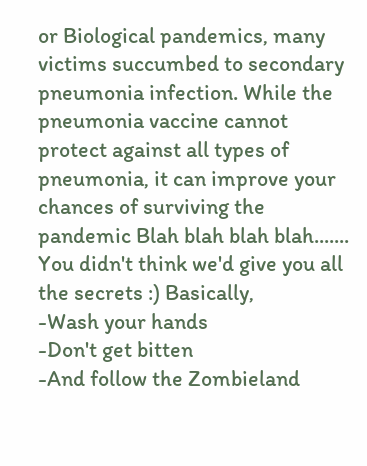or Biological pandemics, many victims succumbed to secondary pneumonia infection. While the pneumonia vaccine cannot protect against all types of pneumonia, it can improve your chances of surviving the pandemic Blah blah blah blah....... You didn't think we'd give you all the secrets :) Basically,
-Wash your hands
-Don't get bitten
-And follow the Zombieland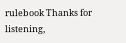rulebook Thanks for listening,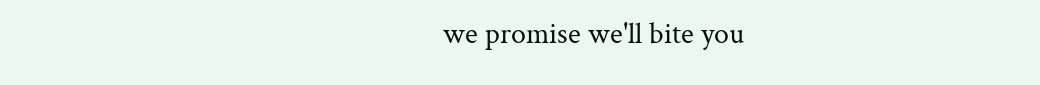we promise we'll bite you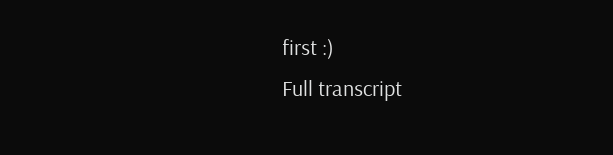first :)
Full transcript